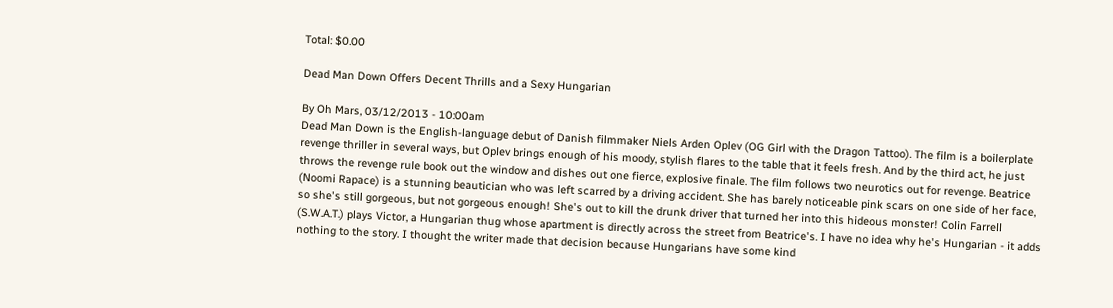Total: $0.00

Dead Man Down Offers Decent Thrills and a Sexy Hungarian

By Oh Mars, 03/12/2013 - 10:00am
Dead Man Down is the English-language debut of Danish filmmaker Niels Arden Oplev (OG Girl with the Dragon Tattoo). The film is a boilerplate revenge thriller in several ways, but Oplev brings enough of his moody, stylish flares to the table that it feels fresh. And by the third act, he just throws the revenge rule book out the window and dishes out one fierce, explosive finale. The film follows two neurotics out for revenge. Beatrice (Noomi Rapace) is a stunning beautician who was left scarred by a driving accident. She has barely noticeable pink scars on one side of her face, so she's still gorgeous, but not gorgeous enough! She's out to kill the drunk driver that turned her into this hideous monster! Colin Farrell (S.W.A.T.) plays Victor, a Hungarian thug whose apartment is directly across the street from Beatrice's. I have no idea why he's Hungarian - it adds nothing to the story. I thought the writer made that decision because Hungarians have some kind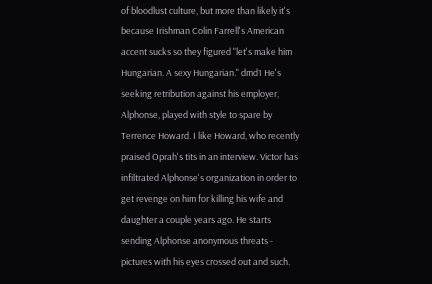of bloodlust culture, but more than likely it's because Irishman Colin Farrell's American accent sucks so they figured "let's make him Hungarian. A sexy Hungarian." dmd1 He's seeking retribution against his employer, Alphonse, played with style to spare by Terrence Howard. I like Howard, who recently praised Oprah's tits in an interview. Victor has infiltrated Alphonse's organization in order to get revenge on him for killing his wife and daughter a couple years ago. He starts sending Alphonse anonymous threats - pictures with his eyes crossed out and such.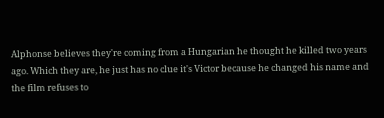Alphonse believes they're coming from a Hungarian he thought he killed two years ago. Which they are, he just has no clue it's Victor because he changed his name and the film refuses to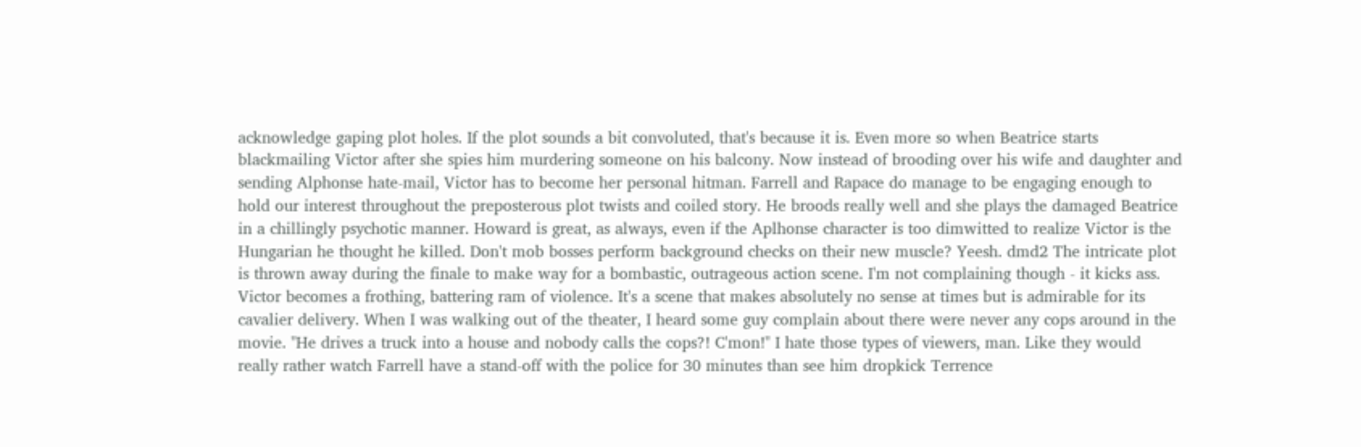acknowledge gaping plot holes. If the plot sounds a bit convoluted, that's because it is. Even more so when Beatrice starts blackmailing Victor after she spies him murdering someone on his balcony. Now instead of brooding over his wife and daughter and sending Alphonse hate-mail, Victor has to become her personal hitman. Farrell and Rapace do manage to be engaging enough to hold our interest throughout the preposterous plot twists and coiled story. He broods really well and she plays the damaged Beatrice in a chillingly psychotic manner. Howard is great, as always, even if the Aplhonse character is too dimwitted to realize Victor is the Hungarian he thought he killed. Don't mob bosses perform background checks on their new muscle? Yeesh. dmd2 The intricate plot is thrown away during the finale to make way for a bombastic, outrageous action scene. I'm not complaining though - it kicks ass. Victor becomes a frothing, battering ram of violence. It's a scene that makes absolutely no sense at times but is admirable for its cavalier delivery. When I was walking out of the theater, I heard some guy complain about there were never any cops around in the movie. "He drives a truck into a house and nobody calls the cops?! C'mon!" I hate those types of viewers, man. Like they would really rather watch Farrell have a stand-off with the police for 30 minutes than see him dropkick Terrence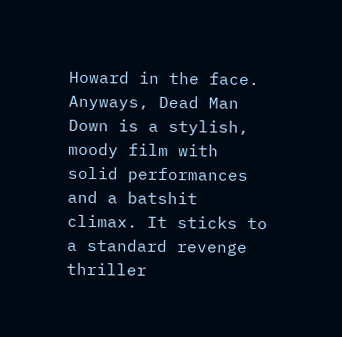Howard in the face. Anyways, Dead Man Down is a stylish, moody film with solid performances and a batshit climax. It sticks to a standard revenge thriller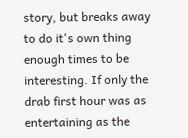story, but breaks away to do it's own thing enough times to be interesting. If only the drab first hour was as entertaining as the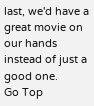last, we'd have a great movie on our hands instead of just a good one.
Go Top